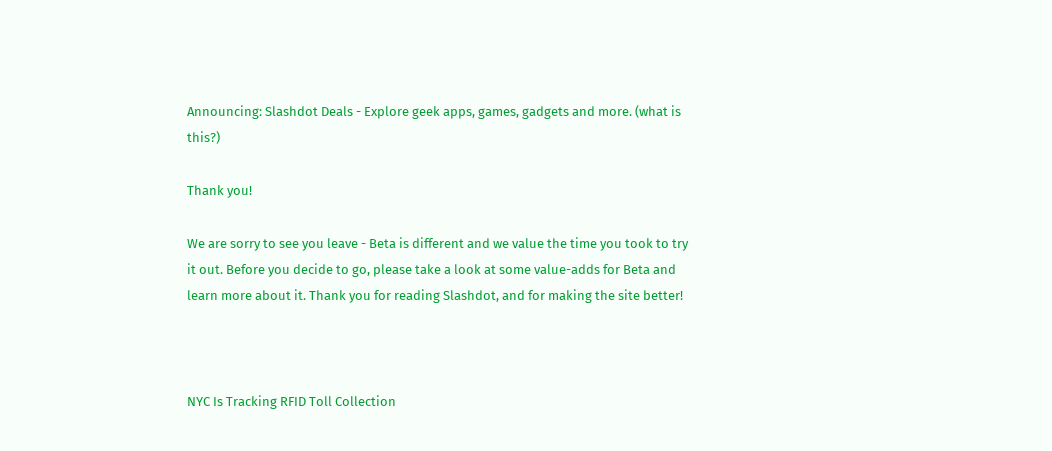Announcing: Slashdot Deals - Explore geek apps, games, gadgets and more. (what is this?)

Thank you!

We are sorry to see you leave - Beta is different and we value the time you took to try it out. Before you decide to go, please take a look at some value-adds for Beta and learn more about it. Thank you for reading Slashdot, and for making the site better!



NYC Is Tracking RFID Toll Collection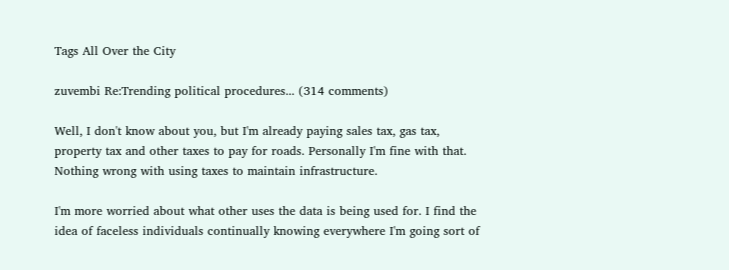Tags All Over the City

zuvembi Re:Trending political procedures... (314 comments)

Well, I don't know about you, but I'm already paying sales tax, gas tax, property tax and other taxes to pay for roads. Personally I'm fine with that. Nothing wrong with using taxes to maintain infrastructure.

I'm more worried about what other uses the data is being used for. I find the idea of faceless individuals continually knowing everywhere I'm going sort of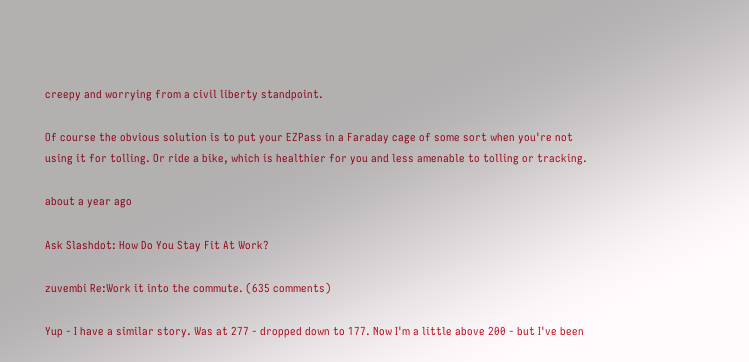creepy and worrying from a civil liberty standpoint.

Of course the obvious solution is to put your EZPass in a Faraday cage of some sort when you're not using it for tolling. Or ride a bike, which is healthier for you and less amenable to tolling or tracking.

about a year ago

Ask Slashdot: How Do You Stay Fit At Work?

zuvembi Re:Work it into the commute. (635 comments)

Yup - I have a similar story. Was at 277 - dropped down to 177. Now I'm a little above 200 - but I've been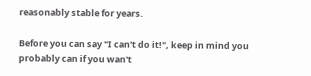reasonably stable for years.

Before you can say "I can't do it!", keep in mind you probably can if you wan't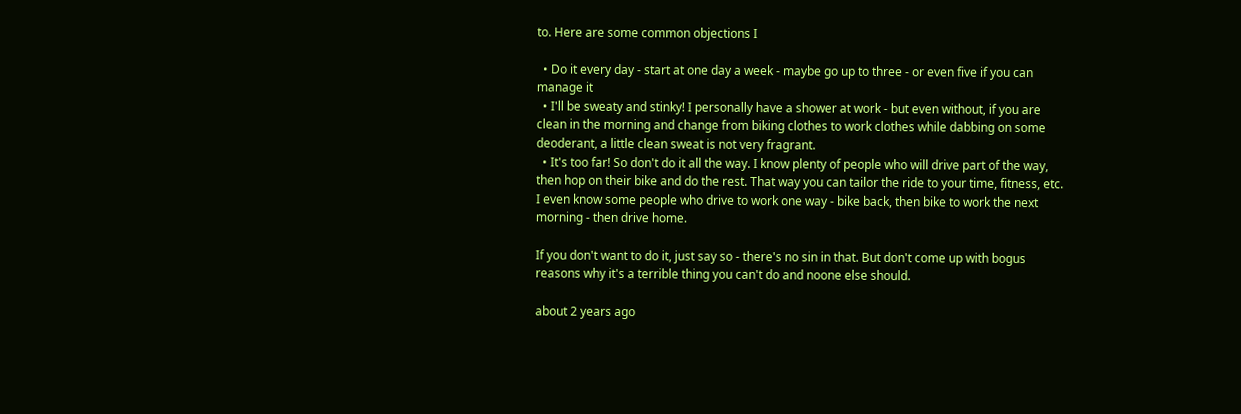to. Here are some common objections I

  • Do it every day - start at one day a week - maybe go up to three - or even five if you can manage it
  • I'll be sweaty and stinky! I personally have a shower at work - but even without, if you are clean in the morning and change from biking clothes to work clothes while dabbing on some deoderant, a little clean sweat is not very fragrant.
  • It's too far! So don't do it all the way. I know plenty of people who will drive part of the way, then hop on their bike and do the rest. That way you can tailor the ride to your time, fitness, etc. I even know some people who drive to work one way - bike back, then bike to work the next morning - then drive home.

If you don't want to do it, just say so - there's no sin in that. But don't come up with bogus reasons why it's a terrible thing you can't do and noone else should.

about 2 years ago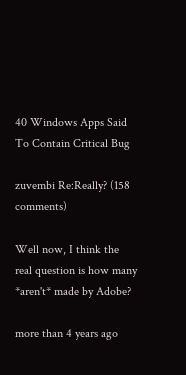40 Windows Apps Said To Contain Critical Bug

zuvembi Re:Really? (158 comments)

Well now, I think the real question is how many *aren't* made by Adobe?

more than 4 years ago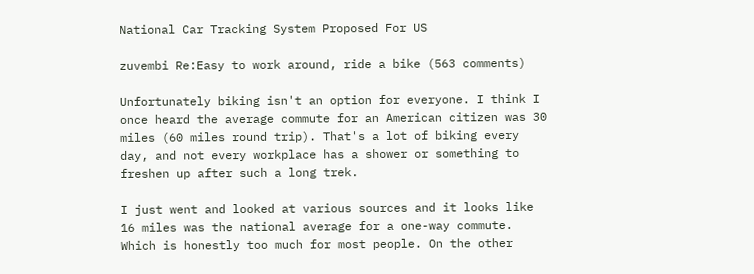National Car Tracking System Proposed For US

zuvembi Re:Easy to work around, ride a bike (563 comments)

Unfortunately biking isn't an option for everyone. I think I once heard the average commute for an American citizen was 30 miles (60 miles round trip). That's a lot of biking every day, and not every workplace has a shower or something to freshen up after such a long trek.

I just went and looked at various sources and it looks like 16 miles was the national average for a one-way commute. Which is honestly too much for most people. On the other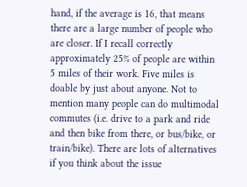hand, if the average is 16, that means there are a large number of people who are closer. If I recall correctly approximately 25% of people are within 5 miles of their work. Five miles is doable by just about anyone. Not to mention many people can do multimodal commutes (i.e. drive to a park and ride and then bike from there, or bus/bike, or train/bike). There are lots of alternatives if you think about the issue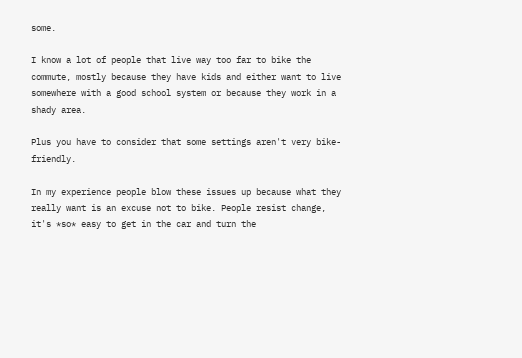some.

I know a lot of people that live way too far to bike the commute, mostly because they have kids and either want to live somewhere with a good school system or because they work in a shady area.

Plus you have to consider that some settings aren't very bike-friendly.

In my experience people blow these issues up because what they really want is an excuse not to bike. People resist change, it's *so* easy to get in the car and turn the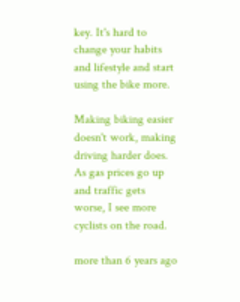key. It's hard to change your habits and lifestyle and start using the bike more.

Making biking easier doesn't work, making driving harder does. As gas prices go up and traffic gets worse, I see more cyclists on the road.

more than 6 years ago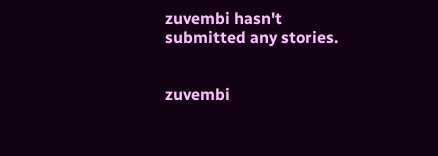zuvembi hasn't submitted any stories.


zuvembi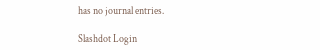has no journal entries.

Slashdot Login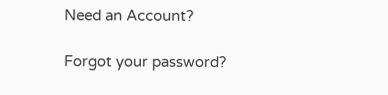Need an Account?

Forgot your password?